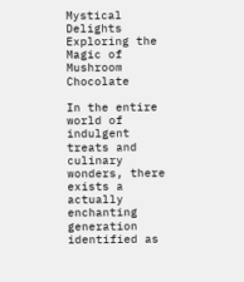Mystical Delights Exploring the Magic of Mushroom Chocolate

In the entire world of indulgent treats and culinary wonders, there exists a actually enchanting generation identified as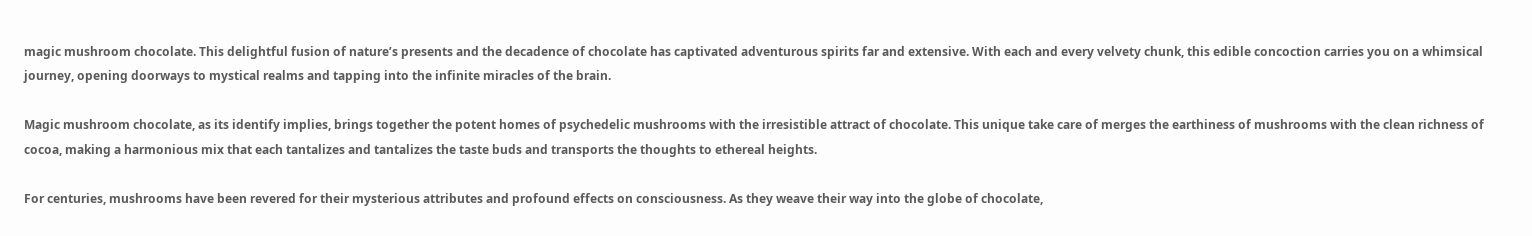magic mushroom chocolate. This delightful fusion of nature’s presents and the decadence of chocolate has captivated adventurous spirits far and extensive. With each and every velvety chunk, this edible concoction carries you on a whimsical journey, opening doorways to mystical realms and tapping into the infinite miracles of the brain.

Magic mushroom chocolate, as its identify implies, brings together the potent homes of psychedelic mushrooms with the irresistible attract of chocolate. This unique take care of merges the earthiness of mushrooms with the clean richness of cocoa, making a harmonious mix that each tantalizes and tantalizes the taste buds and transports the thoughts to ethereal heights.

For centuries, mushrooms have been revered for their mysterious attributes and profound effects on consciousness. As they weave their way into the globe of chocolate,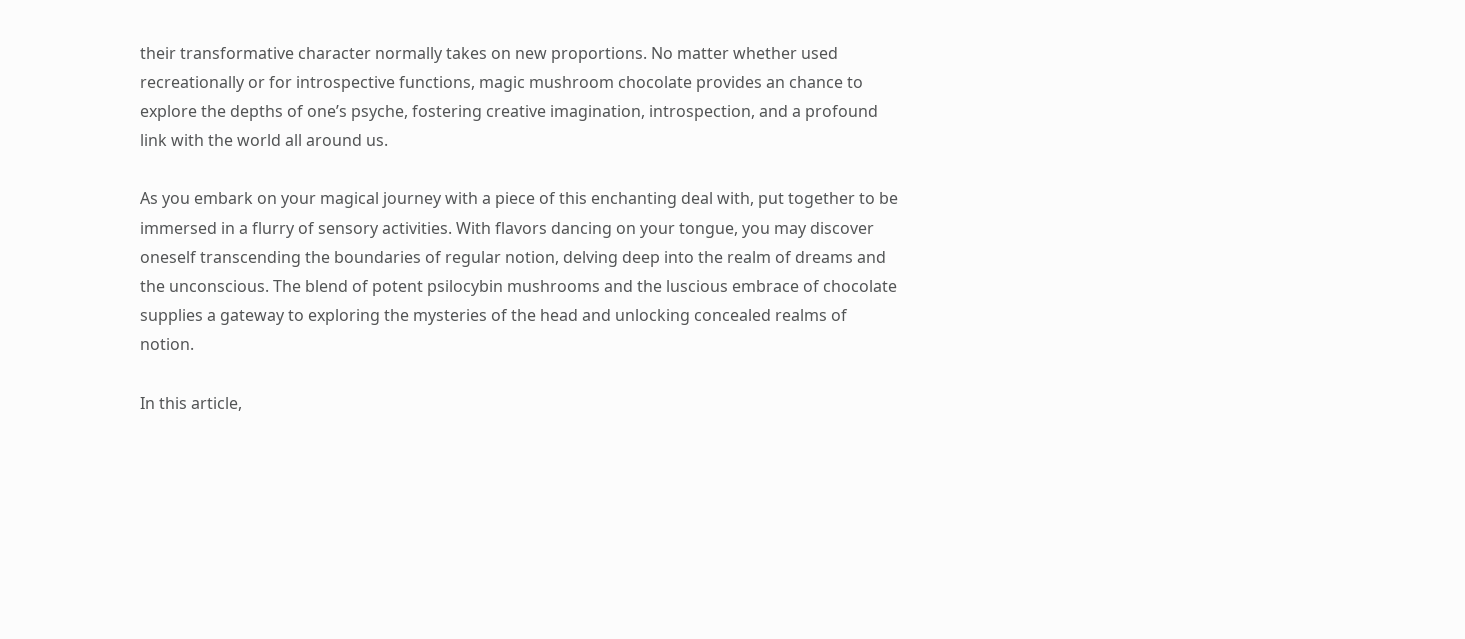their transformative character normally takes on new proportions. No matter whether used recreationally or for introspective functions, magic mushroom chocolate provides an chance to explore the depths of one’s psyche, fostering creative imagination, introspection, and a profound link with the world all around us.

As you embark on your magical journey with a piece of this enchanting deal with, put together to be immersed in a flurry of sensory activities. With flavors dancing on your tongue, you may discover oneself transcending the boundaries of regular notion, delving deep into the realm of dreams and the unconscious. The blend of potent psilocybin mushrooms and the luscious embrace of chocolate supplies a gateway to exploring the mysteries of the head and unlocking concealed realms of notion.

In this article,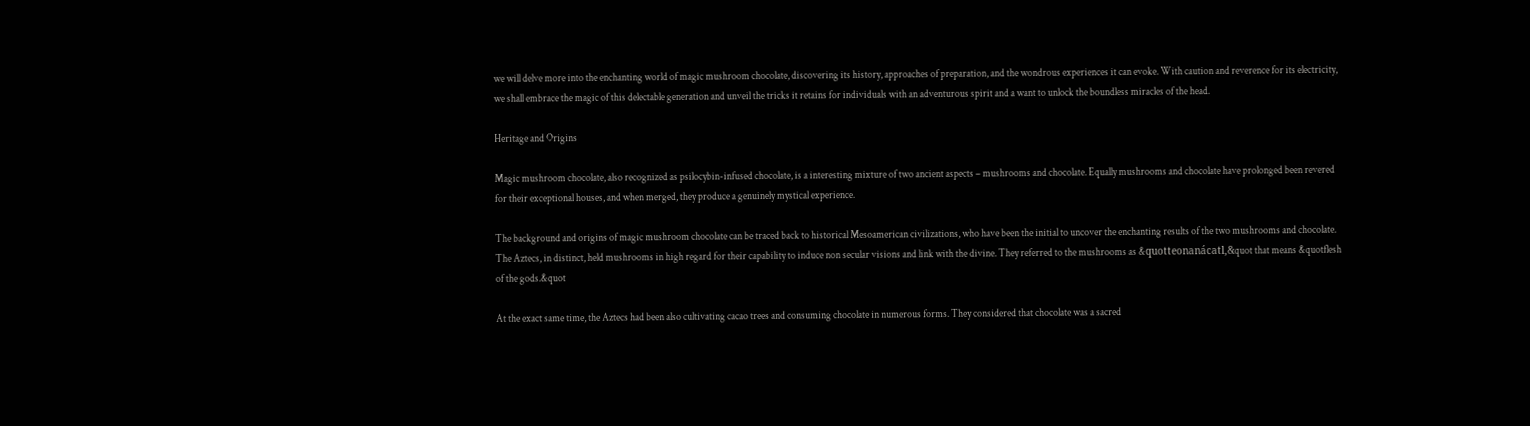we will delve more into the enchanting world of magic mushroom chocolate, discovering its history, approaches of preparation, and the wondrous experiences it can evoke. With caution and reverence for its electricity, we shall embrace the magic of this delectable generation and unveil the tricks it retains for individuals with an adventurous spirit and a want to unlock the boundless miracles of the head.

Heritage and Origins

Magic mushroom chocolate, also recognized as psilocybin-infused chocolate, is a interesting mixture of two ancient aspects – mushrooms and chocolate. Equally mushrooms and chocolate have prolonged been revered for their exceptional houses, and when merged, they produce a genuinely mystical experience.

The background and origins of magic mushroom chocolate can be traced back to historical Mesoamerican civilizations, who have been the initial to uncover the enchanting results of the two mushrooms and chocolate. The Aztecs, in distinct, held mushrooms in high regard for their capability to induce non secular visions and link with the divine. They referred to the mushrooms as &quotteonanácatl,&quot that means &quotflesh of the gods.&quot

At the exact same time, the Aztecs had been also cultivating cacao trees and consuming chocolate in numerous forms. They considered that chocolate was a sacred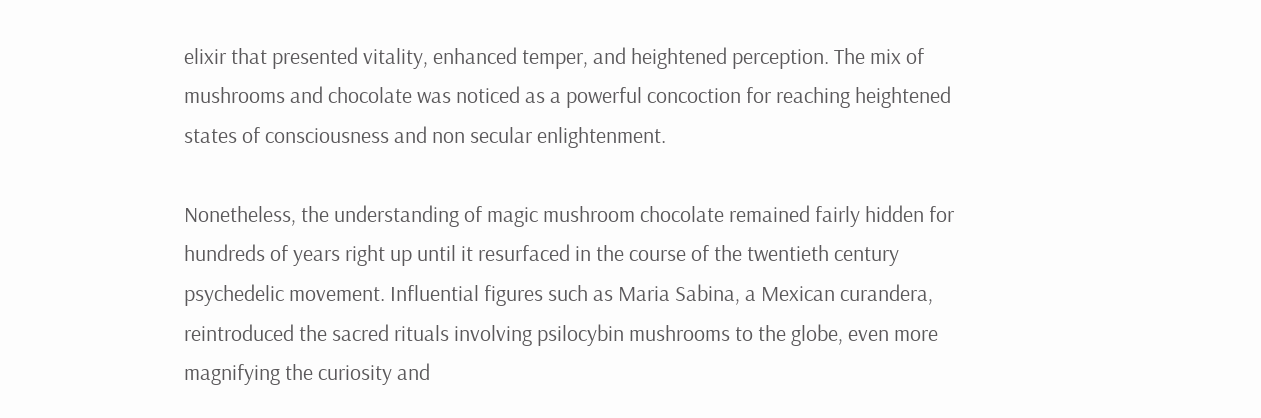elixir that presented vitality, enhanced temper, and heightened perception. The mix of mushrooms and chocolate was noticed as a powerful concoction for reaching heightened states of consciousness and non secular enlightenment.

Nonetheless, the understanding of magic mushroom chocolate remained fairly hidden for hundreds of years right up until it resurfaced in the course of the twentieth century psychedelic movement. Influential figures such as Maria Sabina, a Mexican curandera, reintroduced the sacred rituals involving psilocybin mushrooms to the globe, even more magnifying the curiosity and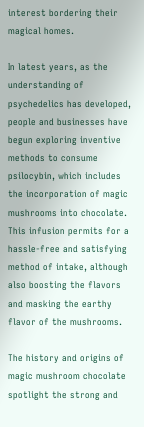interest bordering their magical homes.

In latest years, as the understanding of psychedelics has developed, people and businesses have begun exploring inventive methods to consume psilocybin, which includes the incorporation of magic mushrooms into chocolate. This infusion permits for a hassle-free and satisfying method of intake, although also boosting the flavors and masking the earthy flavor of the mushrooms.

The history and origins of magic mushroom chocolate spotlight the strong and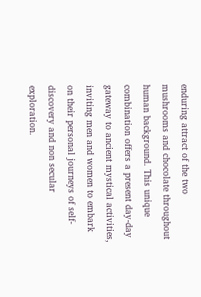enduring attract of the two mushrooms and chocolate throughout human background. This unique combination offers a present day-day gateway to ancient mystical activities, inviting men and women to embark on their personal journeys of self-discovery and non secular exploration.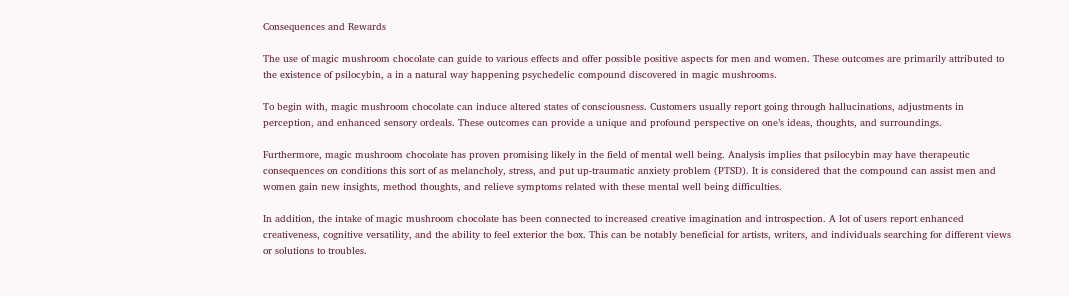Consequences and Rewards

The use of magic mushroom chocolate can guide to various effects and offer possible positive aspects for men and women. These outcomes are primarily attributed to the existence of psilocybin, a in a natural way happening psychedelic compound discovered in magic mushrooms.

To begin with, magic mushroom chocolate can induce altered states of consciousness. Customers usually report going through hallucinations, adjustments in perception, and enhanced sensory ordeals. These outcomes can provide a unique and profound perspective on one’s ideas, thoughts, and surroundings.

Furthermore, magic mushroom chocolate has proven promising likely in the field of mental well being. Analysis implies that psilocybin may have therapeutic consequences on conditions this sort of as melancholy, stress, and put up-traumatic anxiety problem (PTSD). It is considered that the compound can assist men and women gain new insights, method thoughts, and relieve symptoms related with these mental well being difficulties.

In addition, the intake of magic mushroom chocolate has been connected to increased creative imagination and introspection. A lot of users report enhanced creativeness, cognitive versatility, and the ability to feel exterior the box. This can be notably beneficial for artists, writers, and individuals searching for different views or solutions to troubles.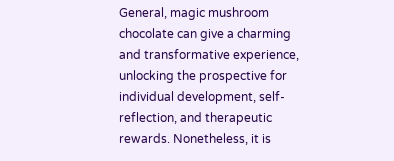General, magic mushroom chocolate can give a charming and transformative experience, unlocking the prospective for individual development, self-reflection, and therapeutic rewards. Nonetheless, it is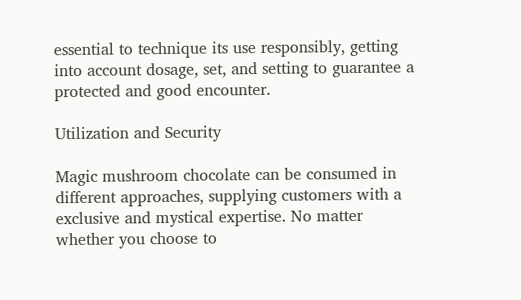essential to technique its use responsibly, getting into account dosage, set, and setting to guarantee a protected and good encounter.

Utilization and Security

Magic mushroom chocolate can be consumed in different approaches, supplying customers with a exclusive and mystical expertise. No matter whether you choose to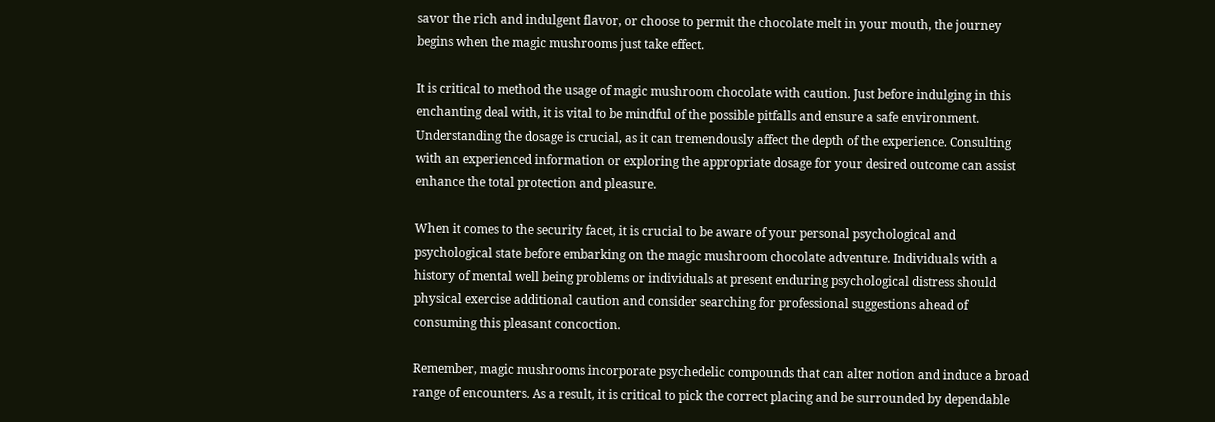savor the rich and indulgent flavor, or choose to permit the chocolate melt in your mouth, the journey begins when the magic mushrooms just take effect.

It is critical to method the usage of magic mushroom chocolate with caution. Just before indulging in this enchanting deal with, it is vital to be mindful of the possible pitfalls and ensure a safe environment. Understanding the dosage is crucial, as it can tremendously affect the depth of the experience. Consulting with an experienced information or exploring the appropriate dosage for your desired outcome can assist enhance the total protection and pleasure.

When it comes to the security facet, it is crucial to be aware of your personal psychological and psychological state before embarking on the magic mushroom chocolate adventure. Individuals with a history of mental well being problems or individuals at present enduring psychological distress should physical exercise additional caution and consider searching for professional suggestions ahead of consuming this pleasant concoction.

Remember, magic mushrooms incorporate psychedelic compounds that can alter notion and induce a broad range of encounters. As a result, it is critical to pick the correct placing and be surrounded by dependable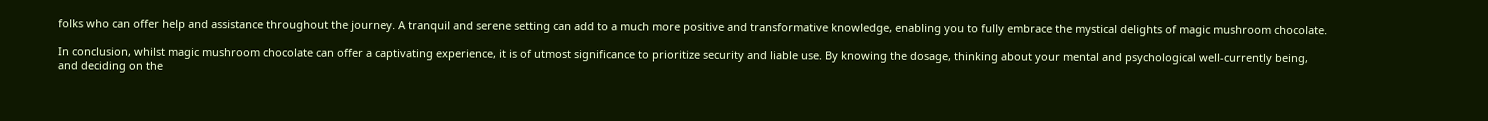folks who can offer help and assistance throughout the journey. A tranquil and serene setting can add to a much more positive and transformative knowledge, enabling you to fully embrace the mystical delights of magic mushroom chocolate.

In conclusion, whilst magic mushroom chocolate can offer a captivating experience, it is of utmost significance to prioritize security and liable use. By knowing the dosage, thinking about your mental and psychological well-currently being, and deciding on the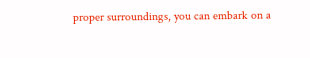proper surroundings, you can embark on a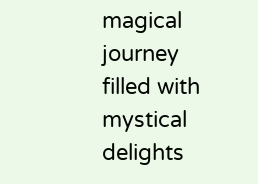magical journey filled with mystical delights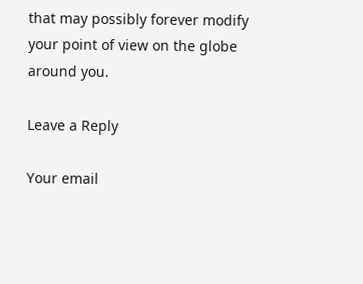that may possibly forever modify your point of view on the globe around you.

Leave a Reply

Your email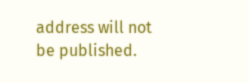address will not be published.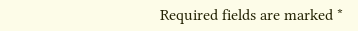Required fields are marked *